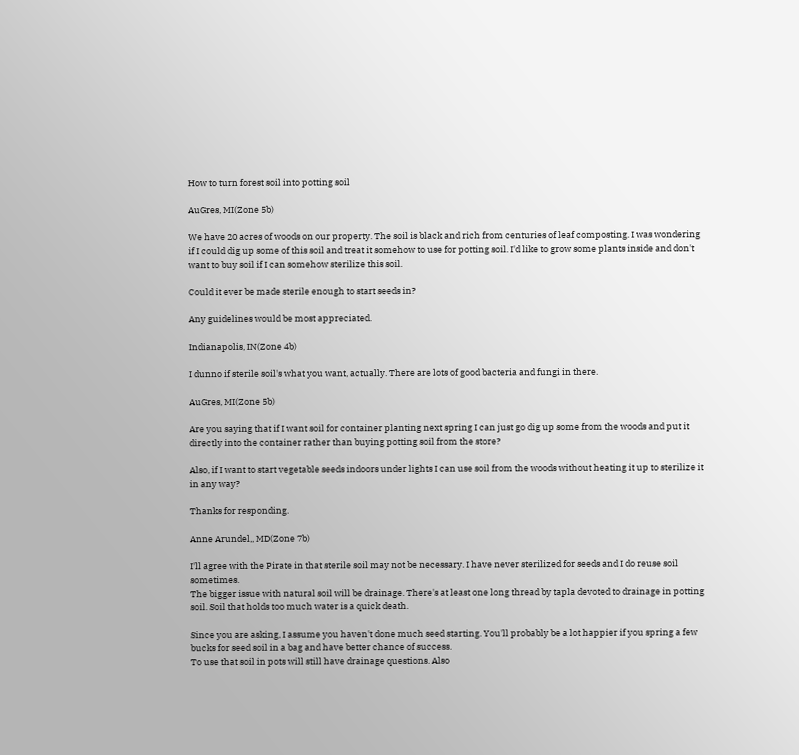How to turn forest soil into potting soil

AuGres, MI(Zone 5b)

We have 20 acres of woods on our property. The soil is black and rich from centuries of leaf composting. I was wondering if I could dig up some of this soil and treat it somehow to use for potting soil. I'd like to grow some plants inside and don't want to buy soil if I can somehow sterilize this soil.

Could it ever be made sterile enough to start seeds in?

Any guidelines would be most appreciated.

Indianapolis, IN(Zone 4b)

I dunno if sterile soil's what you want, actually. There are lots of good bacteria and fungi in there.

AuGres, MI(Zone 5b)

Are you saying that if I want soil for container planting next spring I can just go dig up some from the woods and put it directly into the container rather than buying potting soil from the store?

Also, if I want to start vegetable seeds indoors under lights I can use soil from the woods without heating it up to sterilize it in any way?

Thanks for responding.

Anne Arundel,, MD(Zone 7b)

I'll agree with the Pirate in that sterile soil may not be necessary. I have never sterilized for seeds and I do reuse soil sometimes.
The bigger issue with natural soil will be drainage. There's at least one long thread by tapla devoted to drainage in potting soil. Soil that holds too much water is a quick death.

Since you are asking, I assume you haven't done much seed starting. You'll probably be a lot happier if you spring a few bucks for seed soil in a bag and have better chance of success.
To use that soil in pots will still have drainage questions. Also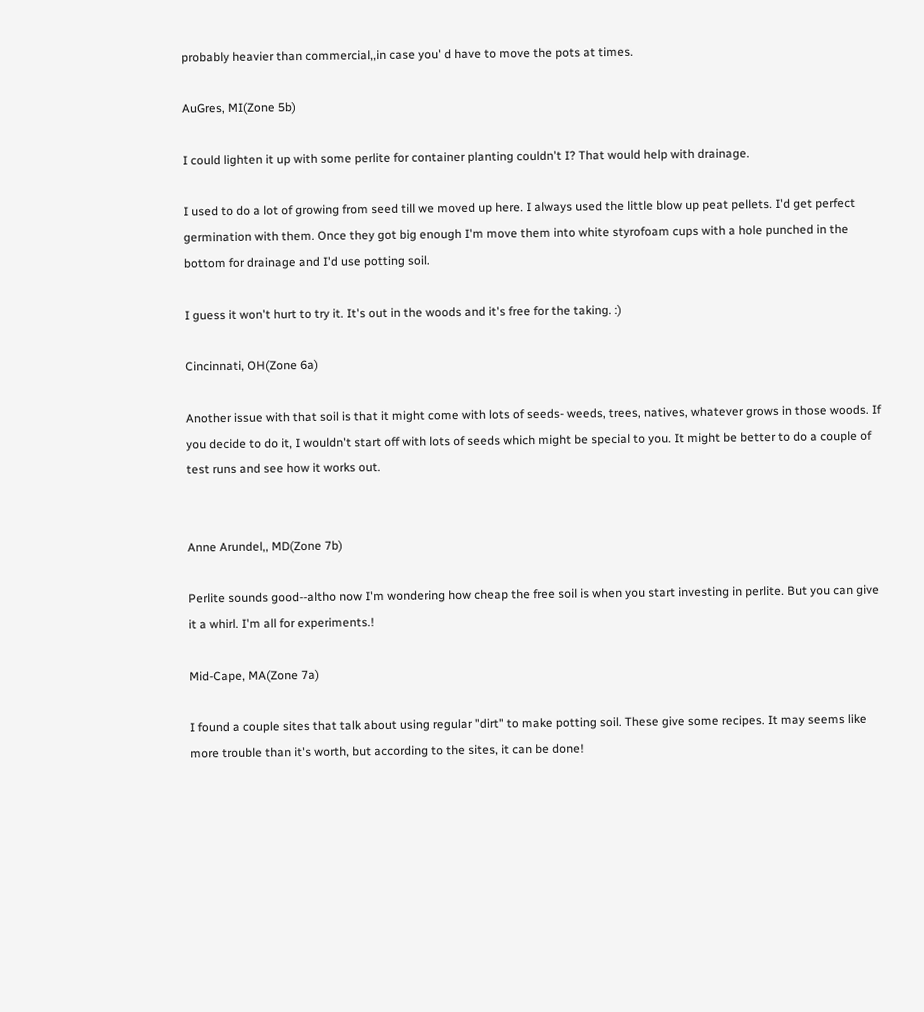probably heavier than commercial,,in case you' d have to move the pots at times.

AuGres, MI(Zone 5b)

I could lighten it up with some perlite for container planting couldn't I? That would help with drainage.

I used to do a lot of growing from seed till we moved up here. I always used the little blow up peat pellets. I'd get perfect germination with them. Once they got big enough I'm move them into white styrofoam cups with a hole punched in the bottom for drainage and I'd use potting soil.

I guess it won't hurt to try it. It's out in the woods and it's free for the taking. :)

Cincinnati, OH(Zone 6a)

Another issue with that soil is that it might come with lots of seeds- weeds, trees, natives, whatever grows in those woods. If you decide to do it, I wouldn't start off with lots of seeds which might be special to you. It might be better to do a couple of test runs and see how it works out.


Anne Arundel,, MD(Zone 7b)

Perlite sounds good--altho now I'm wondering how cheap the free soil is when you start investing in perlite. But you can give it a whirl. I'm all for experiments.!

Mid-Cape, MA(Zone 7a)

I found a couple sites that talk about using regular "dirt" to make potting soil. These give some recipes. It may seems like more trouble than it's worth, but according to the sites, it can be done!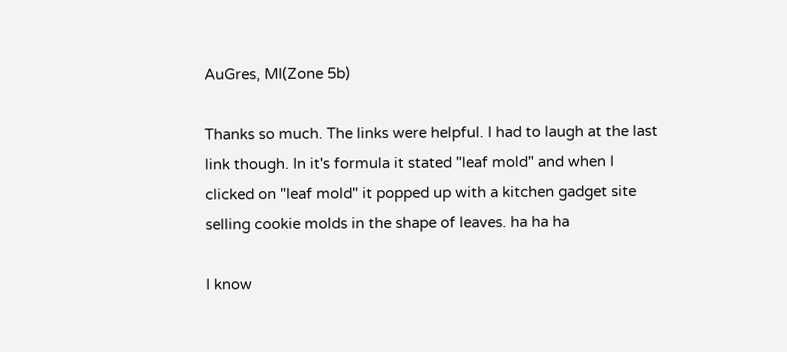AuGres, MI(Zone 5b)

Thanks so much. The links were helpful. I had to laugh at the last link though. In it's formula it stated "leaf mold" and when I clicked on "leaf mold" it popped up with a kitchen gadget site selling cookie molds in the shape of leaves. ha ha ha

I know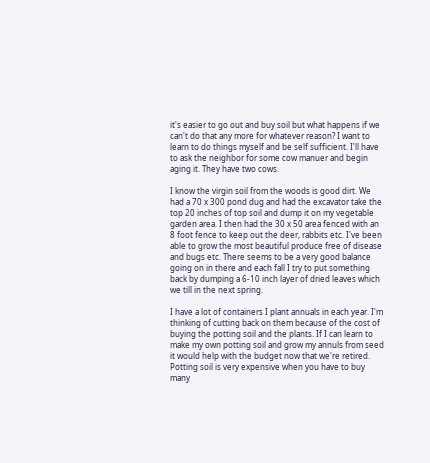it's easier to go out and buy soil but what happens if we can't do that any more for whatever reason? I want to learn to do things myself and be self sufficient. I'll have to ask the neighbor for some cow manuer and begin aging it. They have two cows.

I know the virgin soil from the woods is good dirt. We had a 70 x 300 pond dug and had the excavator take the top 20 inches of top soil and dump it on my vegetable garden area. I then had the 30 x 50 area fenced with an 8 foot fence to keep out the deer, rabbits etc. I've been able to grow the most beautiful produce free of disease and bugs etc. There seems to be a very good balance going on in there and each fall I try to put something back by dumping a 6-10 inch layer of dried leaves which we till in the next spring.

I have a lot of containers I plant annuals in each year. I'm thinking of cutting back on them because of the cost of buying the potting soil and the plants. If I can learn to make my own potting soil and grow my annuls from seed it would help with the budget now that we're retired. Potting soil is very expensive when you have to buy many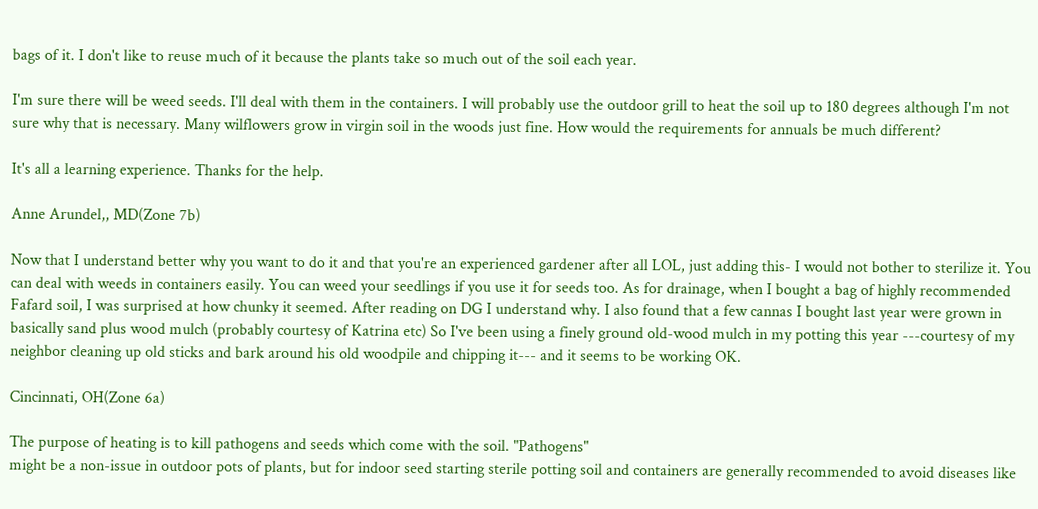bags of it. I don't like to reuse much of it because the plants take so much out of the soil each year.

I'm sure there will be weed seeds. I'll deal with them in the containers. I will probably use the outdoor grill to heat the soil up to 180 degrees although I'm not sure why that is necessary. Many wilflowers grow in virgin soil in the woods just fine. How would the requirements for annuals be much different?

It's all a learning experience. Thanks for the help.

Anne Arundel,, MD(Zone 7b)

Now that I understand better why you want to do it and that you're an experienced gardener after all LOL, just adding this- I would not bother to sterilize it. You can deal with weeds in containers easily. You can weed your seedlings if you use it for seeds too. As for drainage, when I bought a bag of highly recommended Fafard soil, I was surprised at how chunky it seemed. After reading on DG I understand why. I also found that a few cannas I bought last year were grown in basically sand plus wood mulch (probably courtesy of Katrina etc) So I've been using a finely ground old-wood mulch in my potting this year ---courtesy of my neighbor cleaning up old sticks and bark around his old woodpile and chipping it--- and it seems to be working OK.

Cincinnati, OH(Zone 6a)

The purpose of heating is to kill pathogens and seeds which come with the soil. "Pathogens"
might be a non-issue in outdoor pots of plants, but for indoor seed starting sterile potting soil and containers are generally recommended to avoid diseases like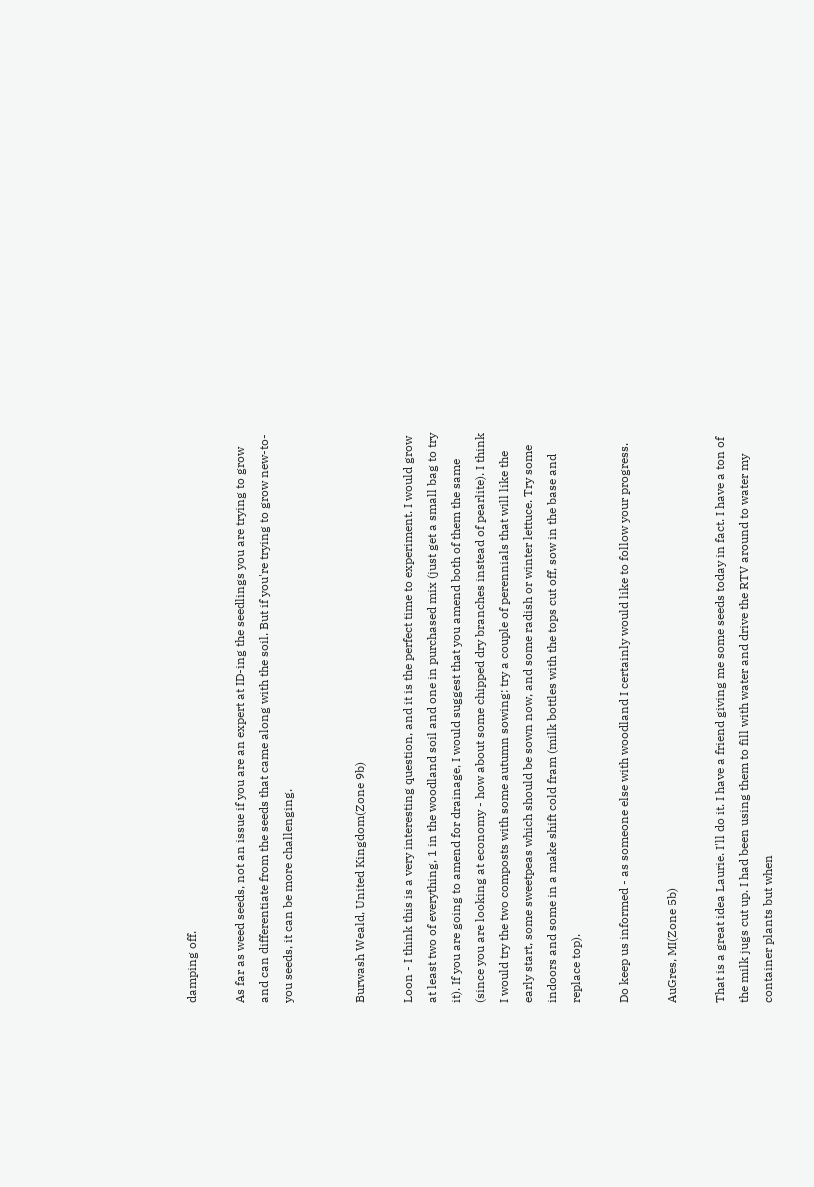damping off.

As far as weed seeds, not an issue if you are an expert at ID-ing the seedlings you are trying to grow and can differentiate from the seeds that came along with the soil. But if you're trying to grow new-to-you seeds, it can be more challenging.


Burwash Weald, United Kingdom(Zone 9b)

Loon - I think this is a very interesting question, and it is the perfect time to experiment. I would grow at least two of everything, 1 in the woodland soil and one in purchased mix (just get a small bag to try it). If you are going to amend for drainage, I would suggest that you amend both of them the same (since you are looking at economy - how about some chipped dry branches instead of pearlite). I think I would try the two composts with some autumn sowing: try a couple of perennials that will like the early start, some sweetpeas which should be sown now, and some radish or winter lettuce. Try some indoors and some in a make shift cold fram (milk bottles with the tops cut off, sow in the base and replace top).

Do keep us informed - as someone else with woodland I certainly would like to follow your progress.

AuGres, MI(Zone 5b)

That is a great idea Laurie. I'll do it. I have a friend giving me some seeds today in fact. I have a ton of the milk jugs cut up. I had been using them to fill with water and drive the RTV around to water my container plants but when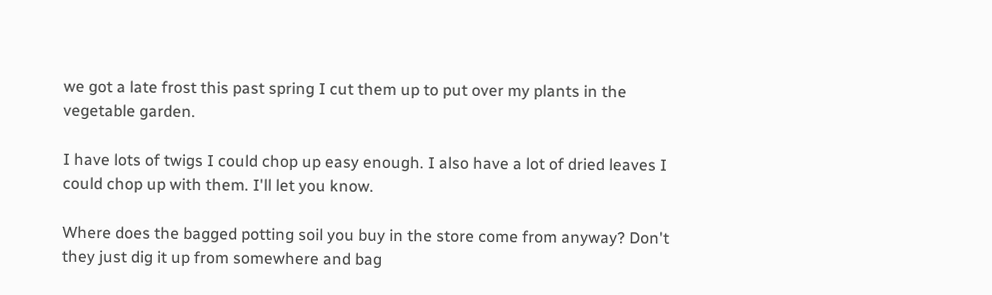we got a late frost this past spring I cut them up to put over my plants in the vegetable garden.

I have lots of twigs I could chop up easy enough. I also have a lot of dried leaves I could chop up with them. I'll let you know.

Where does the bagged potting soil you buy in the store come from anyway? Don't they just dig it up from somewhere and bag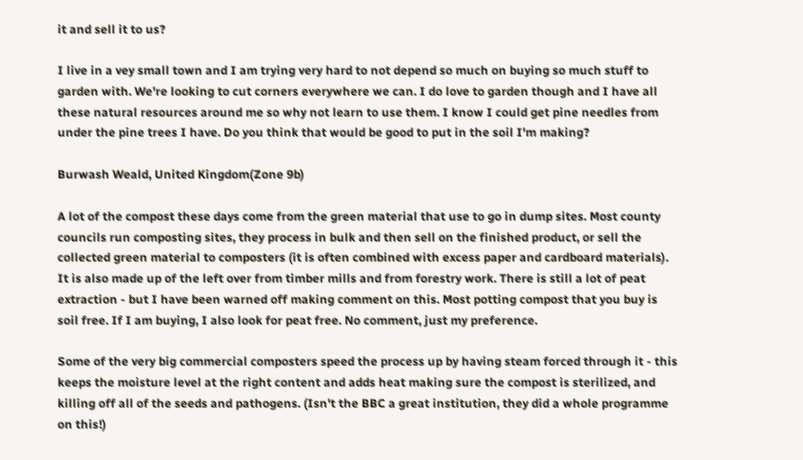it and sell it to us?

I live in a vey small town and I am trying very hard to not depend so much on buying so much stuff to garden with. We're looking to cut corners everywhere we can. I do love to garden though and I have all these natural resources around me so why not learn to use them. I know I could get pine needles from under the pine trees I have. Do you think that would be good to put in the soil I'm making?

Burwash Weald, United Kingdom(Zone 9b)

A lot of the compost these days come from the green material that use to go in dump sites. Most county councils run composting sites, they process in bulk and then sell on the finished product, or sell the collected green material to composters (it is often combined with excess paper and cardboard materials). It is also made up of the left over from timber mills and from forestry work. There is still a lot of peat extraction - but I have been warned off making comment on this. Most potting compost that you buy is soil free. If I am buying, I also look for peat free. No comment, just my preference.

Some of the very big commercial composters speed the process up by having steam forced through it - this keeps the moisture level at the right content and adds heat making sure the compost is sterilized, and killing off all of the seeds and pathogens. (Isn't the BBC a great institution, they did a whole programme on this!)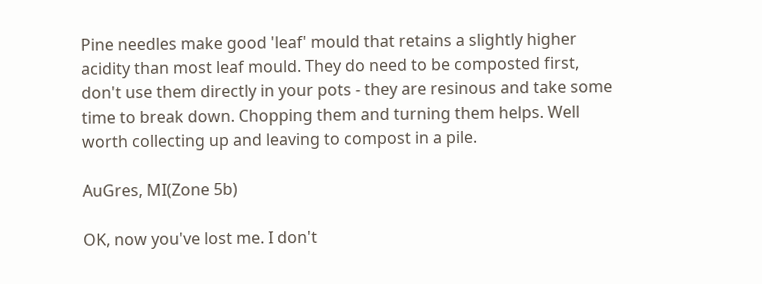Pine needles make good 'leaf' mould that retains a slightly higher acidity than most leaf mould. They do need to be composted first, don't use them directly in your pots - they are resinous and take some time to break down. Chopping them and turning them helps. Well worth collecting up and leaving to compost in a pile.

AuGres, MI(Zone 5b)

OK, now you've lost me. I don't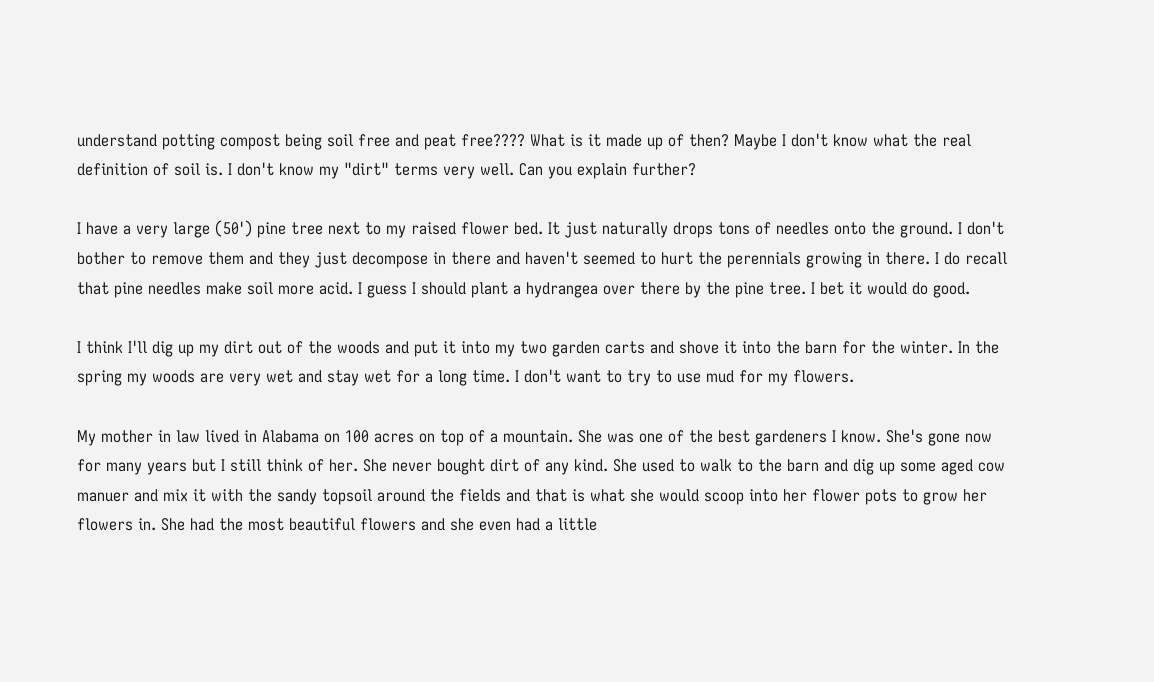understand potting compost being soil free and peat free???? What is it made up of then? Maybe I don't know what the real definition of soil is. I don't know my "dirt" terms very well. Can you explain further?

I have a very large (50') pine tree next to my raised flower bed. It just naturally drops tons of needles onto the ground. I don't bother to remove them and they just decompose in there and haven't seemed to hurt the perennials growing in there. I do recall that pine needles make soil more acid. I guess I should plant a hydrangea over there by the pine tree. I bet it would do good.

I think I'll dig up my dirt out of the woods and put it into my two garden carts and shove it into the barn for the winter. In the spring my woods are very wet and stay wet for a long time. I don't want to try to use mud for my flowers.

My mother in law lived in Alabama on 100 acres on top of a mountain. She was one of the best gardeners I know. She's gone now for many years but I still think of her. She never bought dirt of any kind. She used to walk to the barn and dig up some aged cow manuer and mix it with the sandy topsoil around the fields and that is what she would scoop into her flower pots to grow her flowers in. She had the most beautiful flowers and she even had a little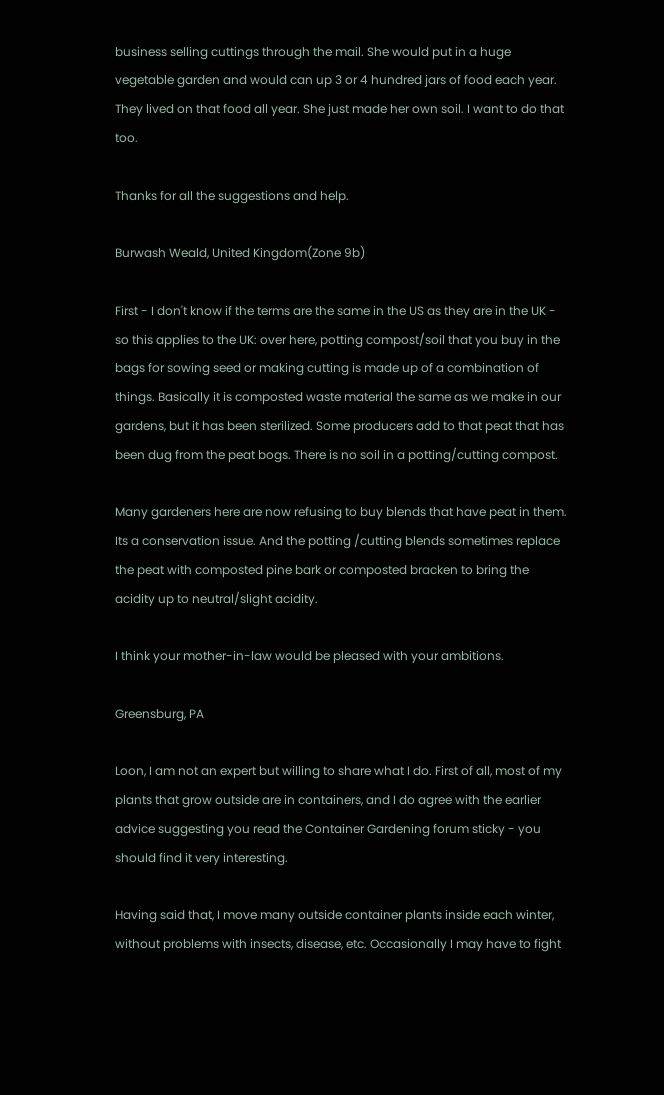business selling cuttings through the mail. She would put in a huge vegetable garden and would can up 3 or 4 hundred jars of food each year. They lived on that food all year. She just made her own soil. I want to do that too.

Thanks for all the suggestions and help.

Burwash Weald, United Kingdom(Zone 9b)

First - I don't know if the terms are the same in the US as they are in the UK - so this applies to the UK: over here, potting compost/soil that you buy in the bags for sowing seed or making cutting is made up of a combination of things. Basically it is composted waste material the same as we make in our gardens, but it has been sterilized. Some producers add to that peat that has been dug from the peat bogs. There is no soil in a potting/cutting compost.

Many gardeners here are now refusing to buy blends that have peat in them. Its a conservation issue. And the potting /cutting blends sometimes replace the peat with composted pine bark or composted bracken to bring the acidity up to neutral/slight acidity.

I think your mother-in-law would be pleased with your ambitions.

Greensburg, PA

Loon, I am not an expert but willing to share what I do. First of all, most of my plants that grow outside are in containers, and I do agree with the earlier advice suggesting you read the Container Gardening forum sticky - you should find it very interesting.

Having said that, I move many outside container plants inside each winter, without problems with insects, disease, etc. Occasionally I may have to fight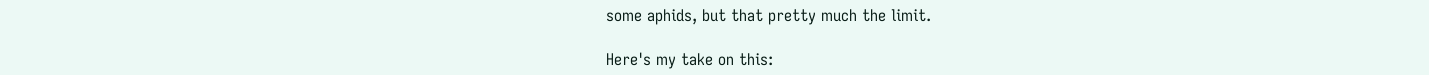some aphids, but that pretty much the limit.

Here's my take on this: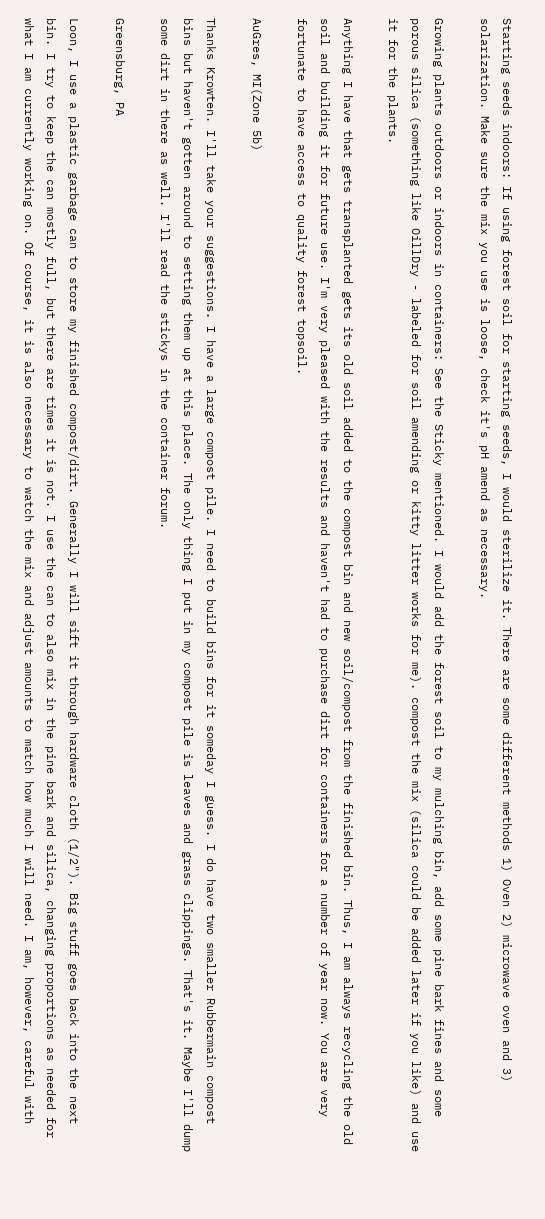Starting seeds indoors: If using forest soil for starting seeds, I would sterilize it. There are some different methods 1) Oven 2) microwave oven and 3) solarization. Make sure the mix you use is loose, check it's pH amend as necessary.

Growing plants outdoors or indoors in containers: See the Sticky mentioned. I would add the forest soil to my mulching bin, add some pine bark fines and some porous silica (something like OillDry - labeled for soil amending or kitty litter works for me). compost the mix (silica could be added later if you like) and use it for the plants.

Anything I have that gets transplanted gets its old soil added to the compost bin and new soil/compost from the finished bin. Thus, I am always recycling the old soil and building it for future use. I'm very pleased with the results and haven't had to purchase dirt for containers for a number of year now. You are very fortunate to have access to quality forest topsoil.

AuGres, MI(Zone 5b)

Thanks Krowten. I'll take your suggestions. I have a large compost pile. I need to build bins for it someday I guess. I do have two smaller Rubbermain compost bins but haven't gotten around to setting them up at this place. The only thing I put in my compost pile is leaves and grass clippings. That's it. Maybe I'll dump some dirt in there as well. I'll read the stickys in the container forum.

Greensburg, PA

Loon, I use a plastic garbage can to store my finished compost/dirt. Generally I will sift it through hardware cloth (1/2"). Big stuff goes back into the next bin. I try to keep the can mostly full, but there are times it is not. I use the can to also mix in the pine bark and silica, changing proportions as needed for what I am currently working on. Of course, it is also necessary to watch the mix and adjust amounts to match how much I will need. I am, however, careful with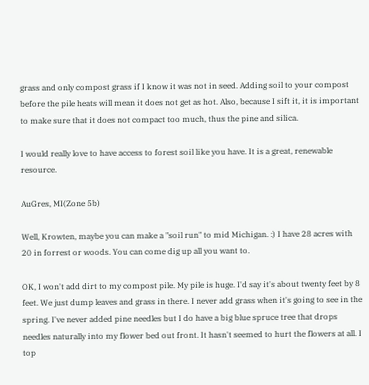grass and only compost grass if I know it was not in seed. Adding soil to your compost before the pile heats will mean it does not get as hot. Also, because I sift it, it is important to make sure that it does not compact too much, thus the pine and silica.

I would really love to have access to forest soil like you have. It is a great, renewable resource.

AuGres, MI(Zone 5b)

Well, Krowten, maybe you can make a "soil run" to mid Michigan. :) I have 28 acres with 20 in forrest or woods. You can come dig up all you want to.

OK, I won't add dirt to my compost pile. My pile is huge. I'd say it's about twenty feet by 8 feet. We just dump leaves and grass in there. I never add grass when it's going to see in the spring. I've never added pine needles but I do have a big blue spruce tree that drops needles naturally into my flower bed out front. It hasn't seemed to hurt the flowers at all. I top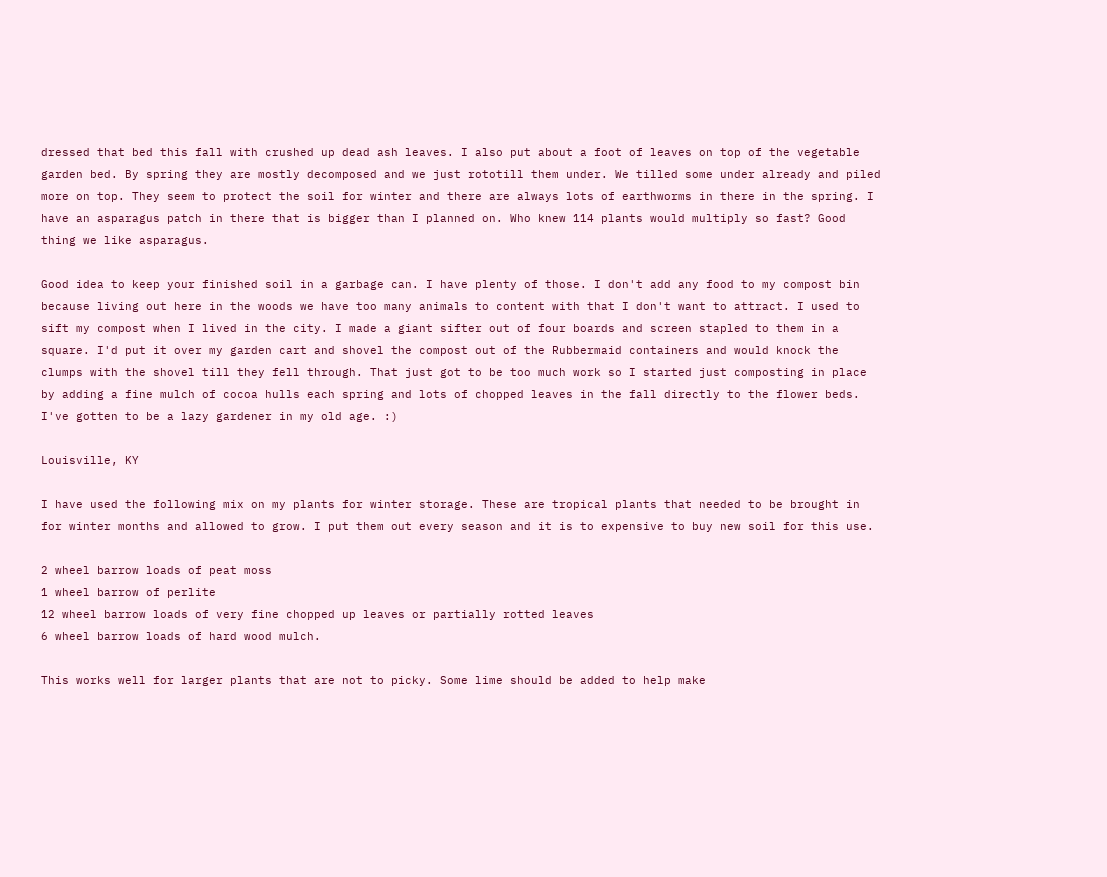dressed that bed this fall with crushed up dead ash leaves. I also put about a foot of leaves on top of the vegetable garden bed. By spring they are mostly decomposed and we just rototill them under. We tilled some under already and piled more on top. They seem to protect the soil for winter and there are always lots of earthworms in there in the spring. I have an asparagus patch in there that is bigger than I planned on. Who knew 114 plants would multiply so fast? Good thing we like asparagus.

Good idea to keep your finished soil in a garbage can. I have plenty of those. I don't add any food to my compost bin because living out here in the woods we have too many animals to content with that I don't want to attract. I used to sift my compost when I lived in the city. I made a giant sifter out of four boards and screen stapled to them in a square. I'd put it over my garden cart and shovel the compost out of the Rubbermaid containers and would knock the clumps with the shovel till they fell through. That just got to be too much work so I started just composting in place by adding a fine mulch of cocoa hulls each spring and lots of chopped leaves in the fall directly to the flower beds. I've gotten to be a lazy gardener in my old age. :)

Louisville, KY

I have used the following mix on my plants for winter storage. These are tropical plants that needed to be brought in for winter months and allowed to grow. I put them out every season and it is to expensive to buy new soil for this use.

2 wheel barrow loads of peat moss
1 wheel barrow of perlite
12 wheel barrow loads of very fine chopped up leaves or partially rotted leaves
6 wheel barrow loads of hard wood mulch.

This works well for larger plants that are not to picky. Some lime should be added to help make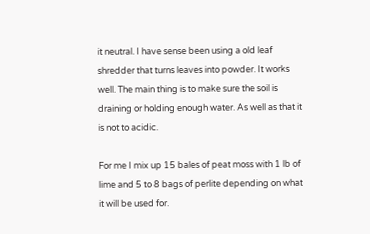it neutral. I have sense been using a old leaf shredder that turns leaves into powder. It works well. The main thing is to make sure the soil is draining or holding enough water. As well as that it is not to acidic.

For me I mix up 15 bales of peat moss with 1 lb of lime and 5 to 8 bags of perlite depending on what it will be used for.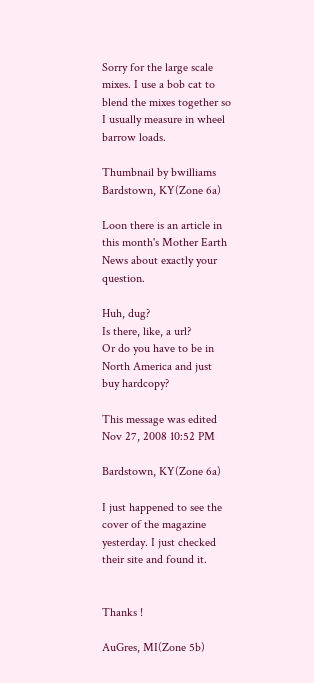Sorry for the large scale mixes. I use a bob cat to blend the mixes together so I usually measure in wheel barrow loads.

Thumbnail by bwilliams
Bardstown, KY(Zone 6a)

Loon there is an article in this month's Mother Earth News about exactly your question.

Huh, dug?
Is there, like, a url?
Or do you have to be in North America and just buy hardcopy?

This message was edited Nov 27, 2008 10:52 PM

Bardstown, KY(Zone 6a)

I just happened to see the cover of the magazine yesterday. I just checked their site and found it.


Thanks !

AuGres, MI(Zone 5b)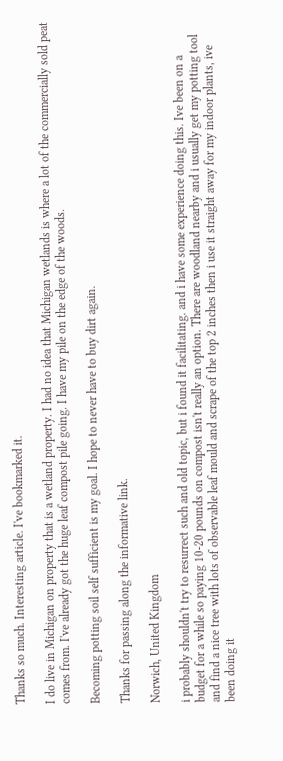Thanks so much. Interesting article. I've bookmarked it.

I do live in Michigan on property that is a wetland property. I had no idea that Michigan wetlands is where a lot of the commercially sold peat comes from. I've already got the huge leaf compost pile going. I have my pile on the edge of the woods.

Becoming potting soil self sufficient is my goal. I hope to never have to buy dirt again.

Thanks for passing along the informative link.

Norwich, United Kingdom

i probably shouldn't try to resurrect such and old topic, but i found it facilitating. and i have some experience doing this. Ive been on a budget for a while so paying 10-20 pounds on compost isn't really an option. There are woodland nearby and i usually get my potting tool and find a nice tree with lots of observable leaf mould and scrape of the top 2 inches then i use it straight away for my indoor plants, ive been doing it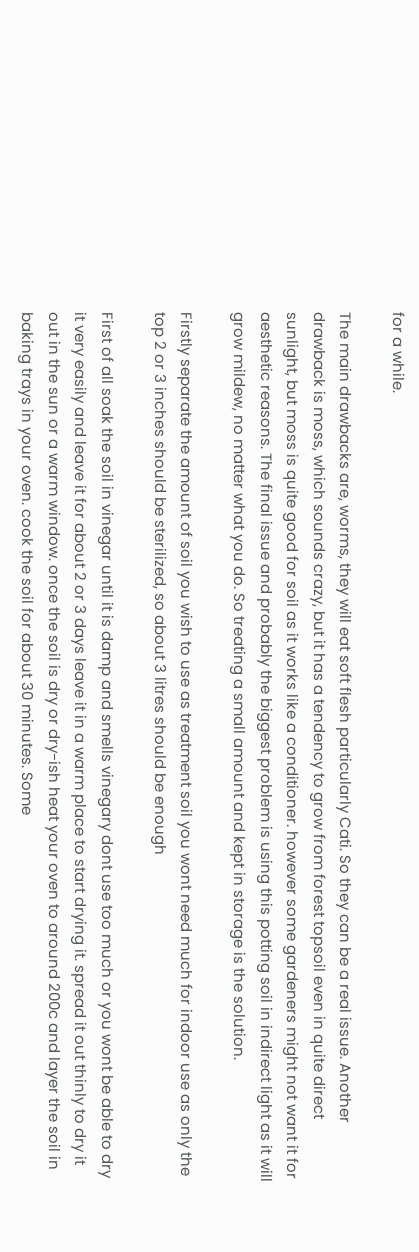for a while.

The main drawbacks are, worms, they will eat soft flesh particularly Cati. So they can be a real issue. Another drawback is moss, which sounds crazy, but it has a tendency to grow from forest topsoil even in quite direct sunlight, but moss is quite good for soil as it works like a conditioner. however some gardeners might not want it for aesthetic reasons. The final issue and probably the biggest problem is using this potting soil in indirect light as it will grow mildew, no matter what you do. So treating a small amount and kept in storage is the solution.

Firstly separate the amount of soil you wish to use as treatment soil you wont need much for indoor use as only the top 2 or 3 inches should be sterilized, so about 3 litres should be enough

First of all soak the soil in vinegar until it is damp and smells vinegary dont use too much or you wont be able to dry it very easily and leave it for about 2 or 3 days leave it in a warm place to start drying it. spread it out thinly to dry it out in the sun or a warm window. once the soil is dry or dry-ish heat your oven to around 200c and layer the soil in baking trays in your oven. cook the soil for about 30 minutes. Some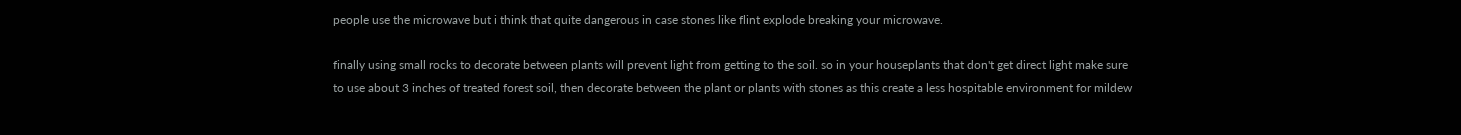people use the microwave but i think that quite dangerous in case stones like flint explode breaking your microwave.

finally using small rocks to decorate between plants will prevent light from getting to the soil. so in your houseplants that don't get direct light make sure to use about 3 inches of treated forest soil, then decorate between the plant or plants with stones as this create a less hospitable environment for mildew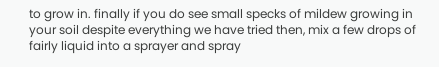to grow in. finally if you do see small specks of mildew growing in your soil despite everything we have tried then, mix a few drops of fairly liquid into a sprayer and spray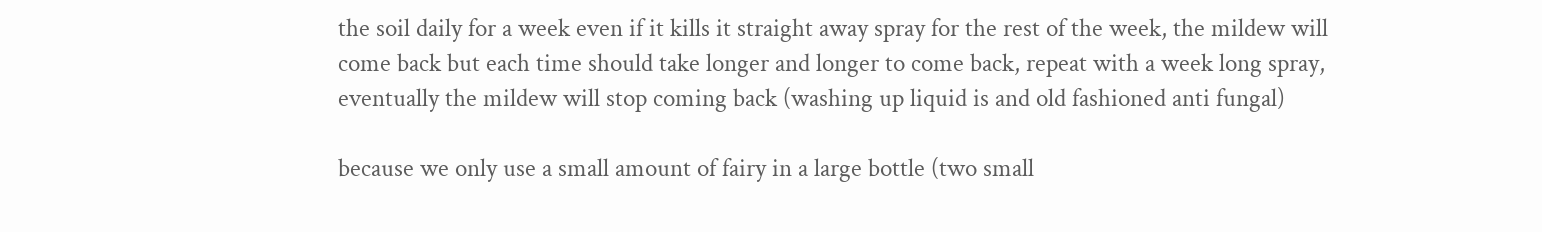the soil daily for a week even if it kills it straight away spray for the rest of the week, the mildew will come back but each time should take longer and longer to come back, repeat with a week long spray, eventually the mildew will stop coming back (washing up liquid is and old fashioned anti fungal)

because we only use a small amount of fairy in a large bottle (two small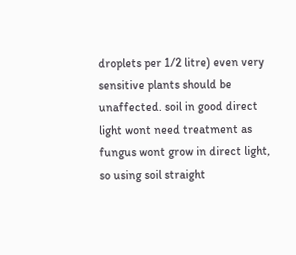droplets per 1/2 litre) even very sensitive plants should be unaffected. soil in good direct light wont need treatment as fungus wont grow in direct light, so using soil straight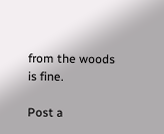from the woods is fine.

Post a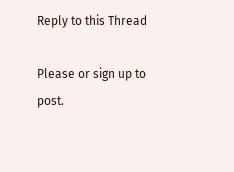Reply to this Thread

Please or sign up to post.